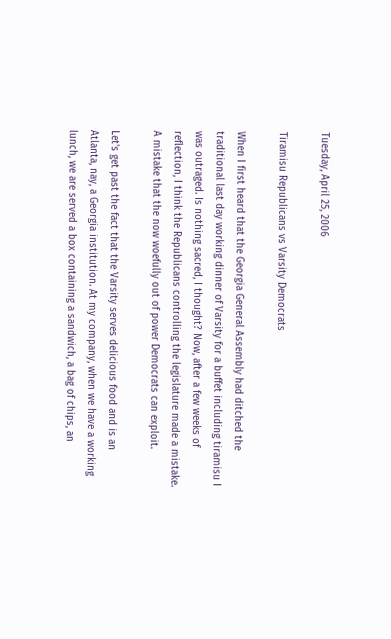Tuesday, April 25, 2006

Tiramisu Republicans vs Varsity Democrats

When I first heard that the Georgia General Assembly had ditched the traditional last day working dinner of Varsity for a buffet including tiramisu I was outraged. Is nothing sacred, I thought? Now, after a few weeks of reflection, I think the Republicans controlling the legislature made a mistake. A mistake that the now woefully out of power Democrats can exploit.

Let's get past the fact that the Varsity serves delicious food and is an Atlanta, nay, a Georgia institution. At my company, when we have a working lunch, we are served a box containing a sandwich, a bag of chips, an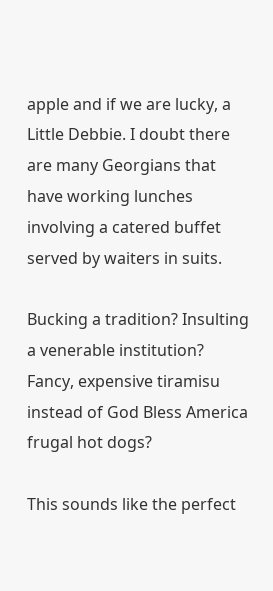apple and if we are lucky, a Little Debbie. I doubt there are many Georgians that have working lunches involving a catered buffet served by waiters in suits.

Bucking a tradition? Insulting a venerable institution? Fancy, expensive tiramisu instead of God Bless America frugal hot dogs?

This sounds like the perfect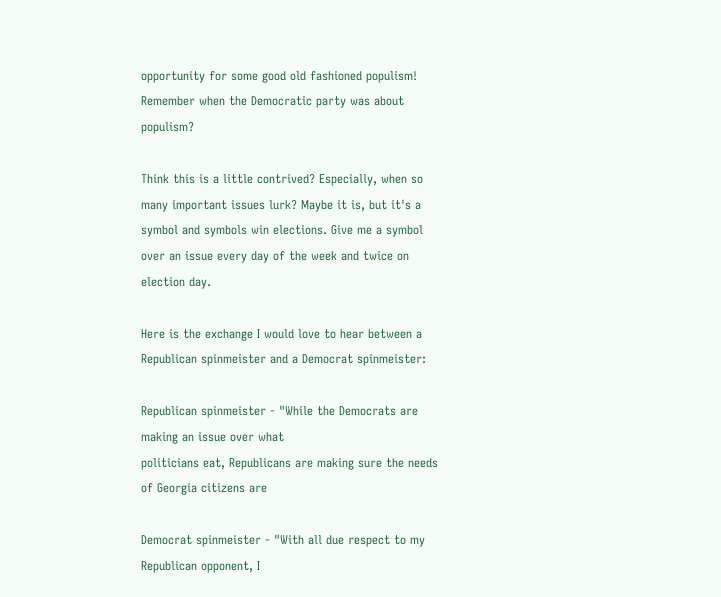opportunity for some good old fashioned populism! Remember when the Democratic party was about populism?

Think this is a little contrived? Especially, when so many important issues lurk? Maybe it is, but it's a symbol and symbols win elections. Give me a symbol over an issue every day of the week and twice on election day.

Here is the exchange I would love to hear between a Republican spinmeister and a Democrat spinmeister:

Republican spinmeister - "While the Democrats are making an issue over what
politicians eat, Republicans are making sure the needs of Georgia citizens are

Democrat spinmeister - "With all due respect to my Republican opponent, I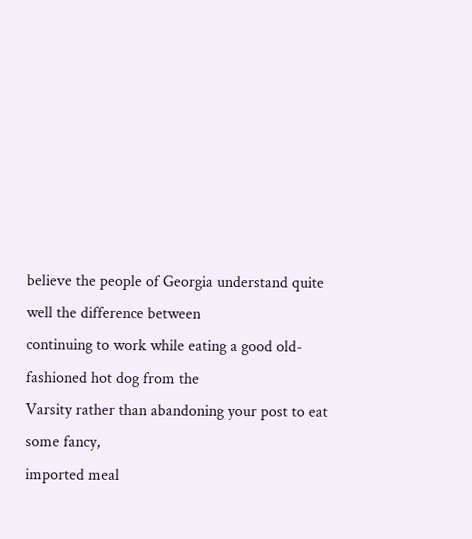believe the people of Georgia understand quite well the difference between
continuing to work while eating a good old-fashioned hot dog from the
Varsity rather than abandoning your post to eat some fancy,
imported meal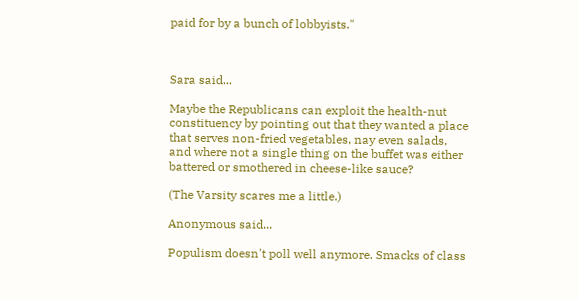paid for by a bunch of lobbyists."



Sara said...

Maybe the Republicans can exploit the health-nut constituency by pointing out that they wanted a place that serves non-fried vegetables, nay even salads, and where not a single thing on the buffet was either battered or smothered in cheese-like sauce?

(The Varsity scares me a little.)

Anonymous said...

Populism doesn't poll well anymore. Smacks of class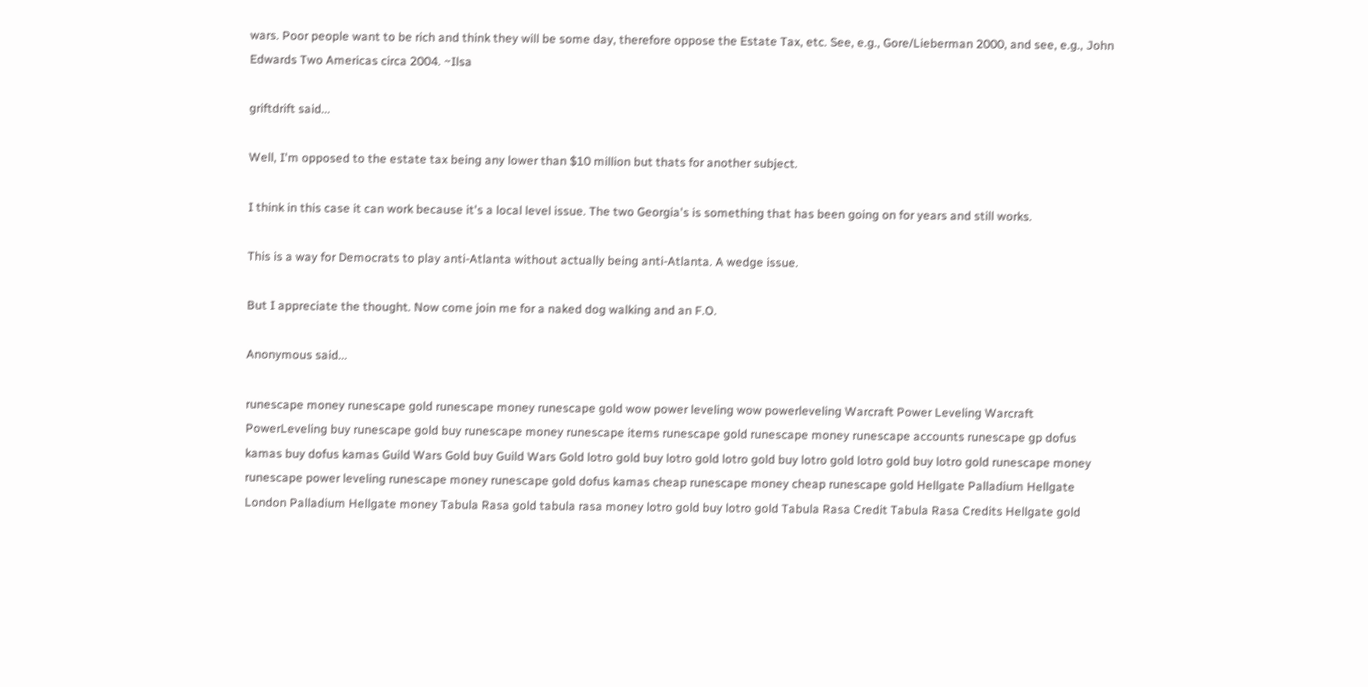wars. Poor people want to be rich and think they will be some day, therefore oppose the Estate Tax, etc. See, e.g., Gore/Lieberman 2000, and see, e.g., John Edwards Two Americas circa 2004. ~Ilsa

griftdrift said...

Well, I'm opposed to the estate tax being any lower than $10 million but thats for another subject.

I think in this case it can work because it's a local level issue. The two Georgia's is something that has been going on for years and still works.

This is a way for Democrats to play anti-Atlanta without actually being anti-Atlanta. A wedge issue.

But I appreciate the thought. Now come join me for a naked dog walking and an F.O.

Anonymous said...

runescape money runescape gold runescape money runescape gold wow power leveling wow powerleveling Warcraft Power Leveling Warcraft PowerLeveling buy runescape gold buy runescape money runescape items runescape gold runescape money runescape accounts runescape gp dofus kamas buy dofus kamas Guild Wars Gold buy Guild Wars Gold lotro gold buy lotro gold lotro gold buy lotro gold lotro gold buy lotro gold runescape money runescape power leveling runescape money runescape gold dofus kamas cheap runescape money cheap runescape gold Hellgate Palladium Hellgate London Palladium Hellgate money Tabula Rasa gold tabula rasa money lotro gold buy lotro gold Tabula Rasa Credit Tabula Rasa Credits Hellgate gold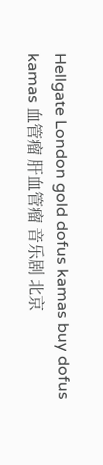Hellgate London gold dofus kamas buy dofus kamas 血管瘤 肝血管瘤 音乐剧 北京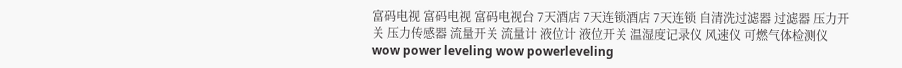富码电视 富码电视 富码电视台 7天酒店 7天连锁酒店 7天连锁 自清洗过滤器 过滤器 压力开关 压力传感器 流量开关 流量计 液位计 液位开关 温湿度记录仪 风速仪 可燃气体检测仪 wow power leveling wow powerleveling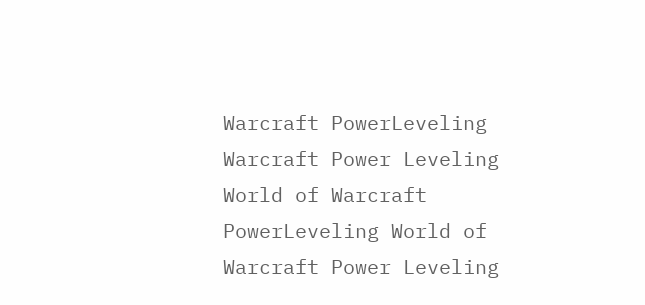Warcraft PowerLeveling Warcraft Power Leveling World of Warcraft PowerLeveling World of Warcraft Power Leveling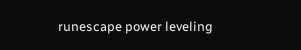runescape power leveling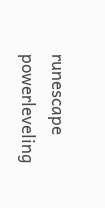runescape powerleveling